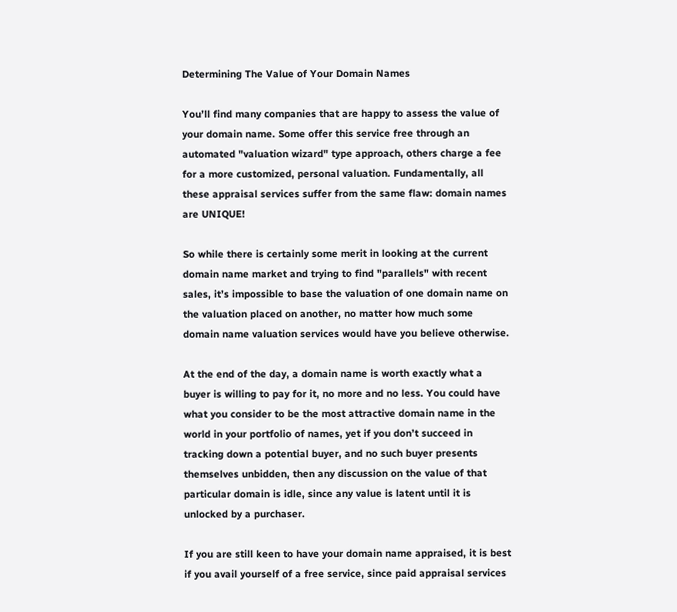Determining The Value of Your Domain Names

You’ll find many companies that are happy to assess the value of your domain name. Some offer this service free through an automated "valuation wizard" type approach, others charge a fee for a more customized, personal valuation. Fundamentally, all these appraisal services suffer from the same flaw: domain names are UNIQUE!

So while there is certainly some merit in looking at the current domain name market and trying to find "parallels" with recent sales, it’s impossible to base the valuation of one domain name on the valuation placed on another, no matter how much some domain name valuation services would have you believe otherwise.

At the end of the day, a domain name is worth exactly what a buyer is willing to pay for it, no more and no less. You could have what you consider to be the most attractive domain name in the world in your portfolio of names, yet if you don’t succeed in tracking down a potential buyer, and no such buyer presents themselves unbidden, then any discussion on the value of that particular domain is idle, since any value is latent until it is unlocked by a purchaser.

If you are still keen to have your domain name appraised, it is best if you avail yourself of a free service, since paid appraisal services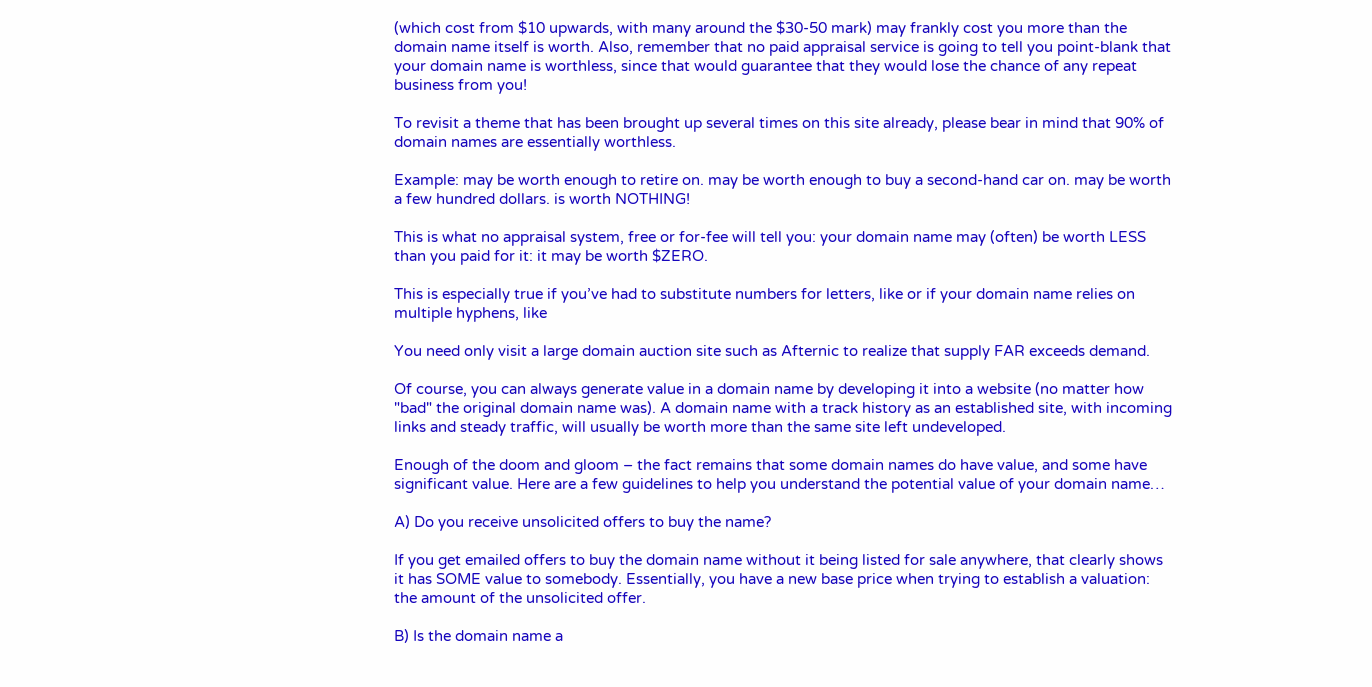(which cost from $10 upwards, with many around the $30-50 mark) may frankly cost you more than the domain name itself is worth. Also, remember that no paid appraisal service is going to tell you point-blank that your domain name is worthless, since that would guarantee that they would lose the chance of any repeat business from you!

To revisit a theme that has been brought up several times on this site already, please bear in mind that 90% of domain names are essentially worthless.

Example: may be worth enough to retire on. may be worth enough to buy a second-hand car on. may be worth a few hundred dollars. is worth NOTHING!

This is what no appraisal system, free or for-fee will tell you: your domain name may (often) be worth LESS than you paid for it: it may be worth $ZERO.

This is especially true if you’ve had to substitute numbers for letters, like or if your domain name relies on multiple hyphens, like

You need only visit a large domain auction site such as Afternic to realize that supply FAR exceeds demand.

Of course, you can always generate value in a domain name by developing it into a website (no matter how "bad" the original domain name was). A domain name with a track history as an established site, with incoming links and steady traffic, will usually be worth more than the same site left undeveloped.

Enough of the doom and gloom – the fact remains that some domain names do have value, and some have significant value. Here are a few guidelines to help you understand the potential value of your domain name…

A) Do you receive unsolicited offers to buy the name?

If you get emailed offers to buy the domain name without it being listed for sale anywhere, that clearly shows it has SOME value to somebody. Essentially, you have a new base price when trying to establish a valuation: the amount of the unsolicited offer.

B) Is the domain name a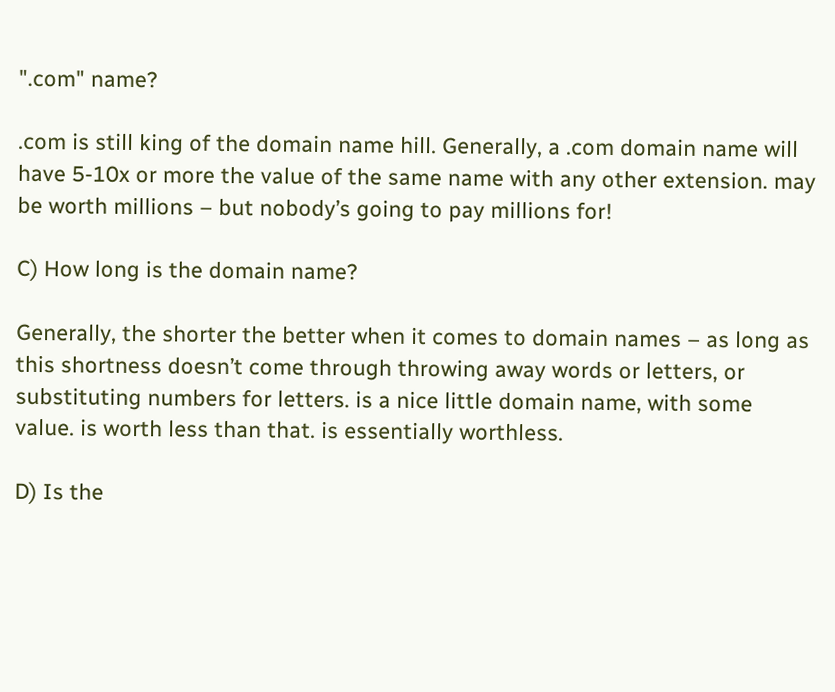".com" name?

.com is still king of the domain name hill. Generally, a .com domain name will have 5-10x or more the value of the same name with any other extension. may be worth millions – but nobody’s going to pay millions for!

C) How long is the domain name?

Generally, the shorter the better when it comes to domain names – as long as this shortness doesn’t come through throwing away words or letters, or substituting numbers for letters. is a nice little domain name, with some value. is worth less than that. is essentially worthless.

D) Is the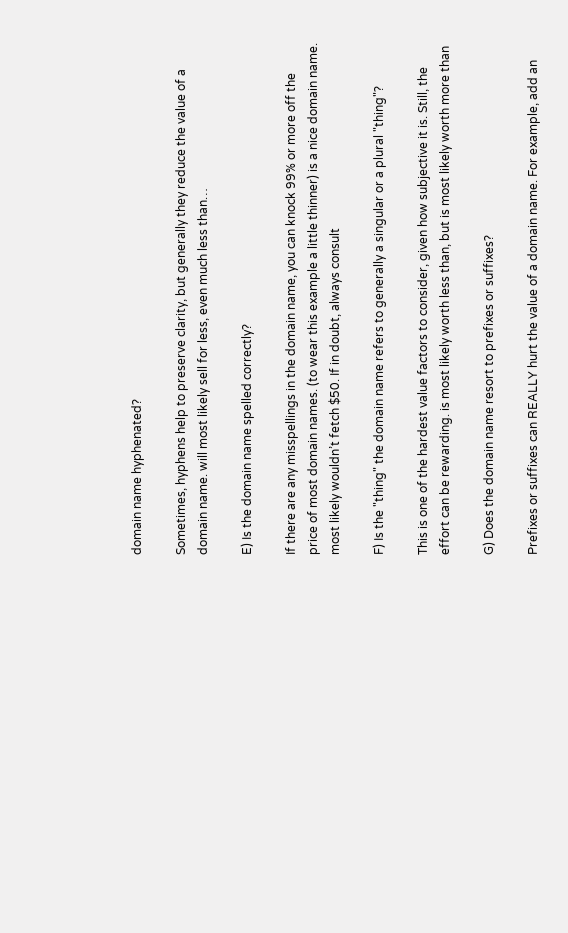domain name hyphenated?

Sometimes, hyphens help to preserve clarity, but generally they reduce the value of a domain name. will most likely sell for less, even much less than…

E) Is the domain name spelled correctly?

If there are any misspellings in the domain name, you can knock 99% or more off the price of most domain names. (to wear this example a little thinner) is a nice domain name. most likely wouldn’t fetch $50. If in doubt, always consult

F) Is the "thing" the domain name refers to generally a singular or a plural "thing"?

This is one of the hardest value factors to consider, given how subjective it is. Still, the effort can be rewarding. is most likely worth less than, but is most likely worth more than

G) Does the domain name resort to prefixes or suffixes?

Prefixes or suffixes can REALLY hurt the value of a domain name. For example, add an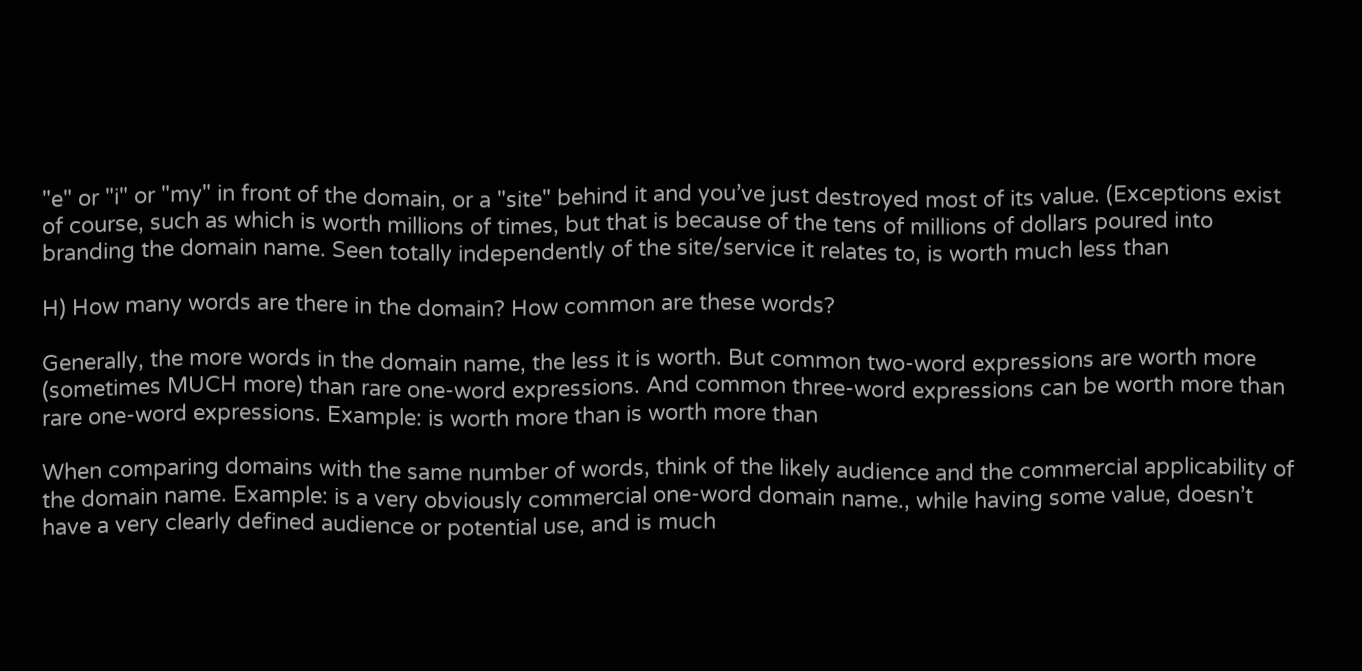"e" or "i" or "my" in front of the domain, or a "site" behind it and you’ve just destroyed most of its value. (Exceptions exist of course, such as which is worth millions of times, but that is because of the tens of millions of dollars poured into branding the domain name. Seen totally independently of the site/service it relates to, is worth much less than

H) How many words are there in the domain? How common are these words?

Generally, the more words in the domain name, the less it is worth. But common two-word expressions are worth more (sometimes MUCH more) than rare one-word expressions. And common three-word expressions can be worth more than rare one-word expressions. Example: is worth more than is worth more than

When comparing domains with the same number of words, think of the likely audience and the commercial applicability of the domain name. Example: is a very obviously commercial one-word domain name., while having some value, doesn’t have a very clearly defined audience or potential use, and is much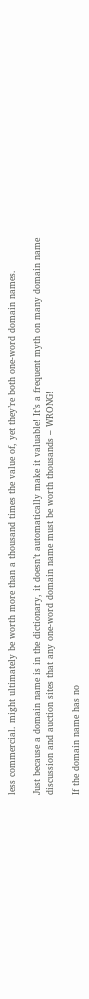less commercial. might ultimately be worth more than a thousand times the value of, yet they’re both one-word domain names.

Just because a domain name is in the dictionary, it doesn’t automatically make it valuable! It’s a frequent myth on many domain name discussion and auction sites that any one-word domain name must be worth thousands – WRONG!

If the domain name has no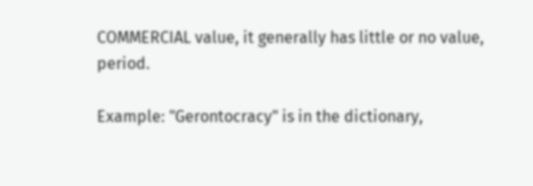COMMERCIAL value, it generally has little or no value, period.

Example: "Gerontocracy" is in the dictionary,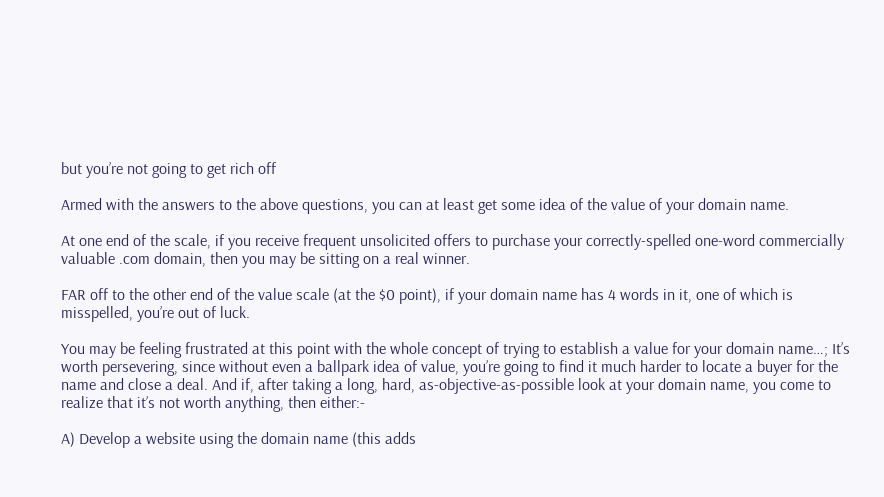but you’re not going to get rich off

Armed with the answers to the above questions, you can at least get some idea of the value of your domain name.

At one end of the scale, if you receive frequent unsolicited offers to purchase your correctly-spelled one-word commercially valuable .com domain, then you may be sitting on a real winner.

FAR off to the other end of the value scale (at the $0 point), if your domain name has 4 words in it, one of which is misspelled, you’re out of luck.

You may be feeling frustrated at this point with the whole concept of trying to establish a value for your domain name…; It’s worth persevering, since without even a ballpark idea of value, you’re going to find it much harder to locate a buyer for the name and close a deal. And if, after taking a long, hard, as-objective-as-possible look at your domain name, you come to realize that it’s not worth anything, then either:-

A) Develop a website using the domain name (this adds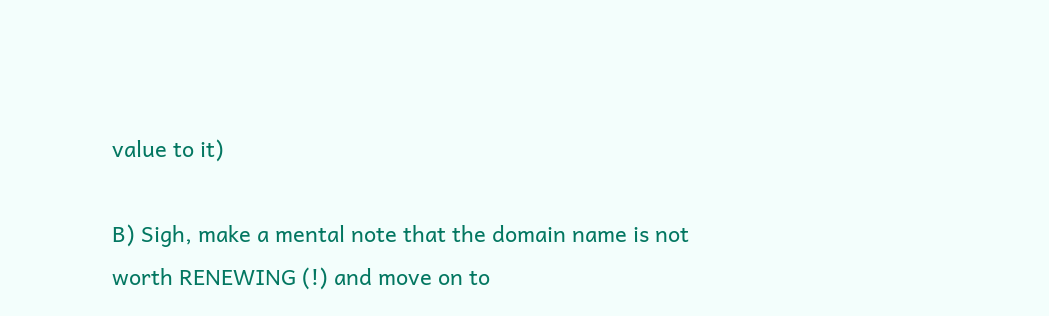value to it)

B) Sigh, make a mental note that the domain name is not worth RENEWING (!) and move on to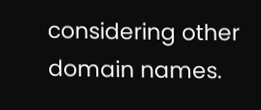considering other domain names.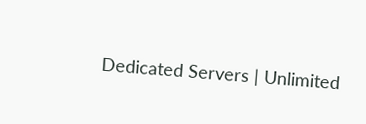Dedicated Servers | Unlimited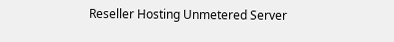Reseller Hosting Unmetered Server